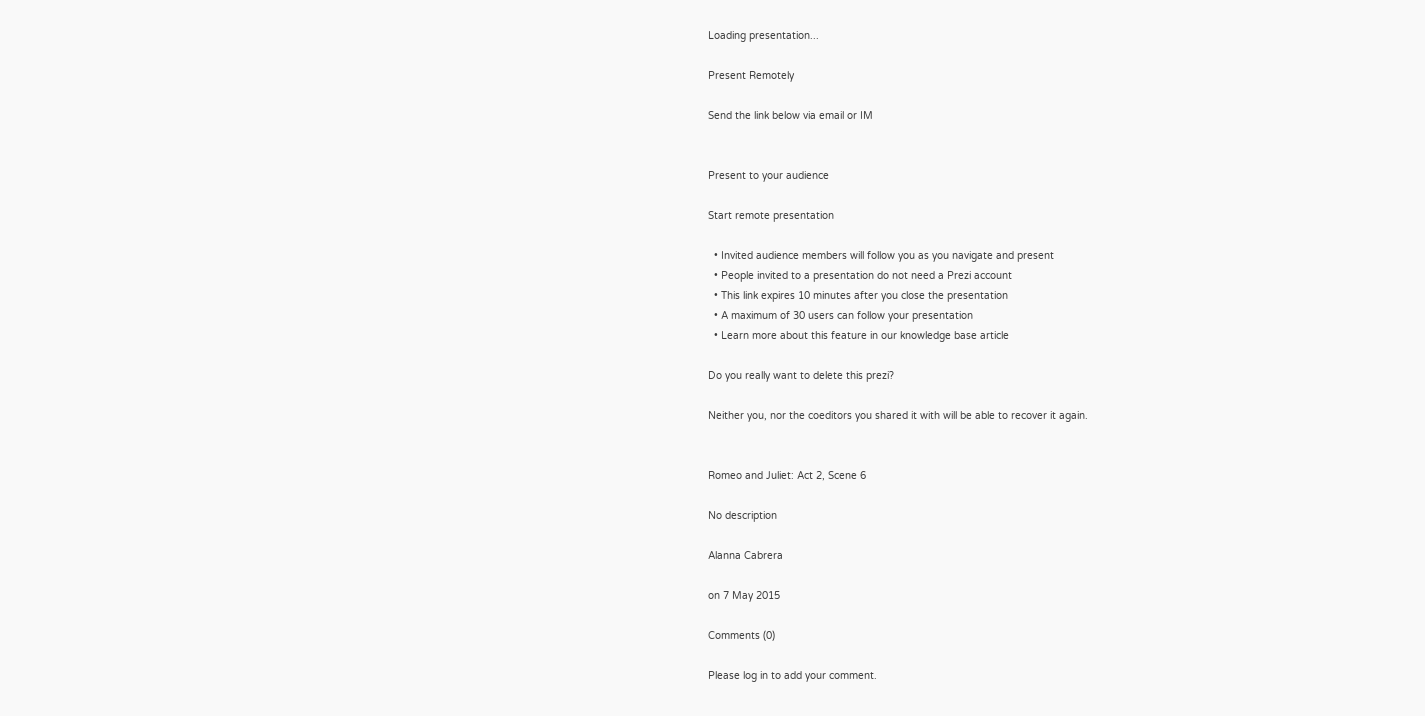Loading presentation...

Present Remotely

Send the link below via email or IM


Present to your audience

Start remote presentation

  • Invited audience members will follow you as you navigate and present
  • People invited to a presentation do not need a Prezi account
  • This link expires 10 minutes after you close the presentation
  • A maximum of 30 users can follow your presentation
  • Learn more about this feature in our knowledge base article

Do you really want to delete this prezi?

Neither you, nor the coeditors you shared it with will be able to recover it again.


Romeo and Juliet: Act 2, Scene 6

No description

Alanna Cabrera

on 7 May 2015

Comments (0)

Please log in to add your comment.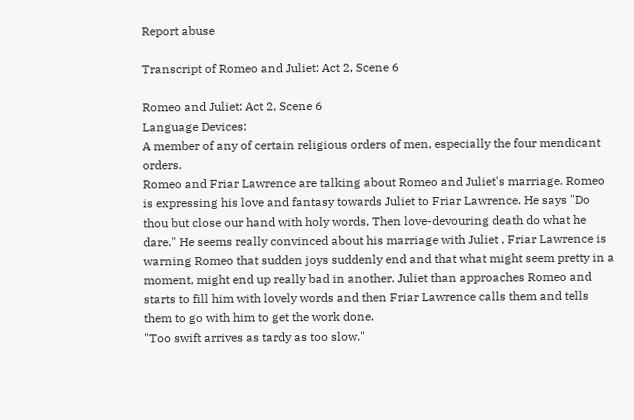Report abuse

Transcript of Romeo and Juliet: Act 2, Scene 6

Romeo and Juliet: Act 2, Scene 6
Language Devices:
A member of any of certain religious orders of men, especially the four mendicant orders.
Romeo and Friar Lawrence are talking about Romeo and Juliet's marriage. Romeo is expressing his love and fantasy towards Juliet to Friar Lawrence. He says "Do thou but close our hand with holy words, Then love-devouring death do what he dare." He seems really convinced about his marriage with Juliet , Friar Lawrence is warning Romeo that sudden joys suddenly end and that what might seem pretty in a moment, might end up really bad in another. Juliet than approaches Romeo and starts to fill him with lovely words and then Friar Lawrence calls them and tells them to go with him to get the work done.
"Too swift arrives as tardy as too slow."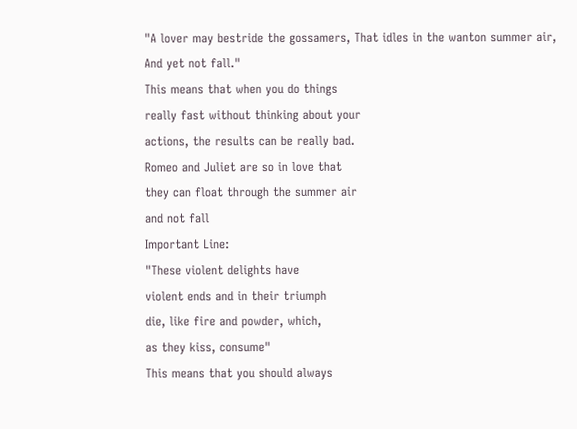"A lover may bestride the gossamers, That idles in the wanton summer air,
And yet not fall."
This means that when you do things
really fast without thinking about your
actions, the results can be really bad.
Romeo and Juliet are so in love that
they can float through the summer air
and not fall
Important Line:
"These violent delights have
violent ends and in their triumph
die, like fire and powder, which,
as they kiss, consume"
This means that you should always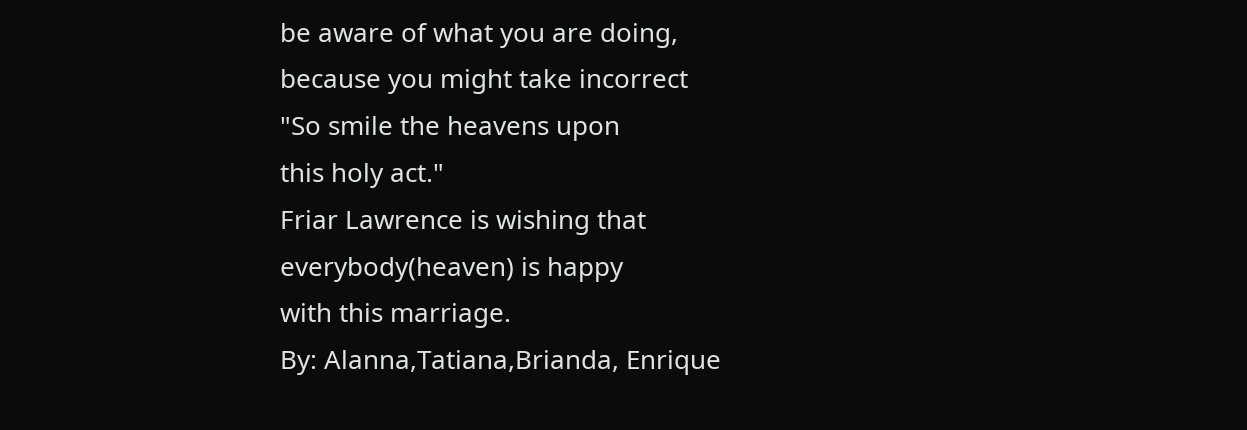be aware of what you are doing,
because you might take incorrect
"So smile the heavens upon
this holy act."
Friar Lawrence is wishing that
everybody(heaven) is happy
with this marriage.
By: Alanna,Tatiana,Brianda, Enrique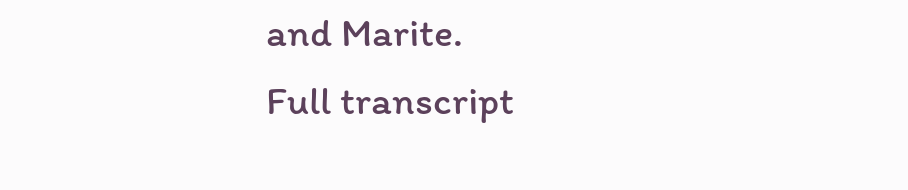and Marite.
Full transcript